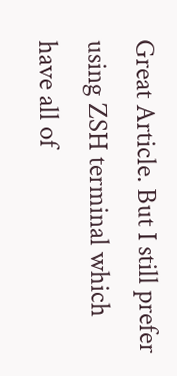Great Article. But I still prefer using ZSH terminal which have all of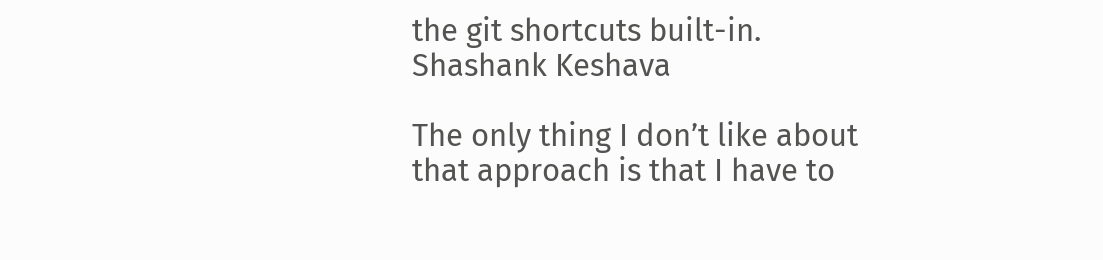the git shortcuts built-in.
Shashank Keshava

The only thing I don’t like about that approach is that I have to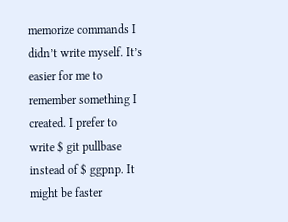memorize commands I didn’t write myself. It’s easier for me to remember something I created. I prefer to write $ git pullbase instead of $ ggpnp. It might be faster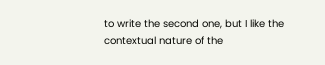to write the second one, but I like the contextual nature of the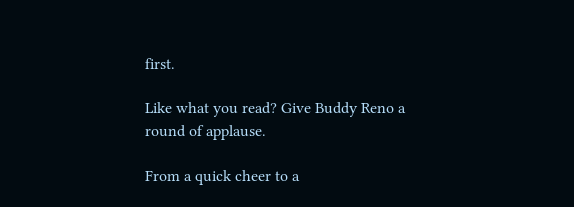first.

Like what you read? Give Buddy Reno a round of applause.

From a quick cheer to a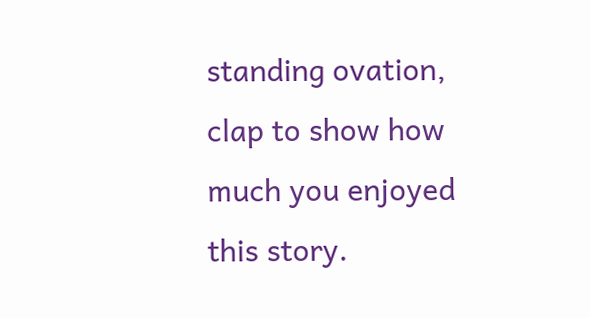standing ovation, clap to show how much you enjoyed this story.